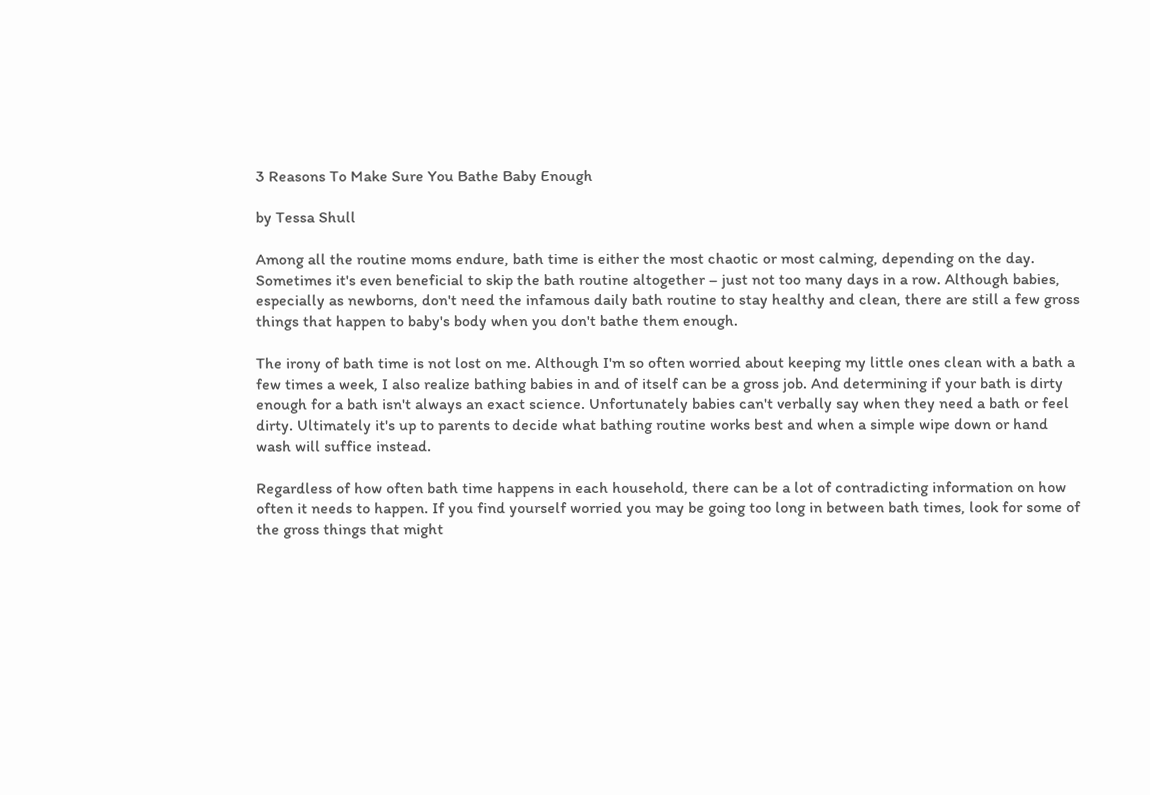3 Reasons To Make Sure You Bathe Baby Enough

by Tessa Shull

Among all the routine moms endure, bath time is either the most chaotic or most calming, depending on the day. Sometimes it's even beneficial to skip the bath routine altogether – just not too many days in a row. Although babies, especially as newborns, don't need the infamous daily bath routine to stay healthy and clean, there are still a few gross things that happen to baby's body when you don't bathe them enough.

The irony of bath time is not lost on me. Although I'm so often worried about keeping my little ones clean with a bath a few times a week, I also realize bathing babies in and of itself can be a gross job. And determining if your bath is dirty enough for a bath isn't always an exact science. Unfortunately babies can't verbally say when they need a bath or feel dirty. Ultimately it's up to parents to decide what bathing routine works best and when a simple wipe down or hand wash will suffice instead.

Regardless of how often bath time happens in each household, there can be a lot of contradicting information on how often it needs to happen. If you find yourself worried you may be going too long in between bath times, look for some of the gross things that might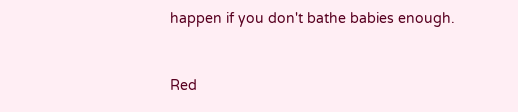happen if you don't bathe babies enough.


Red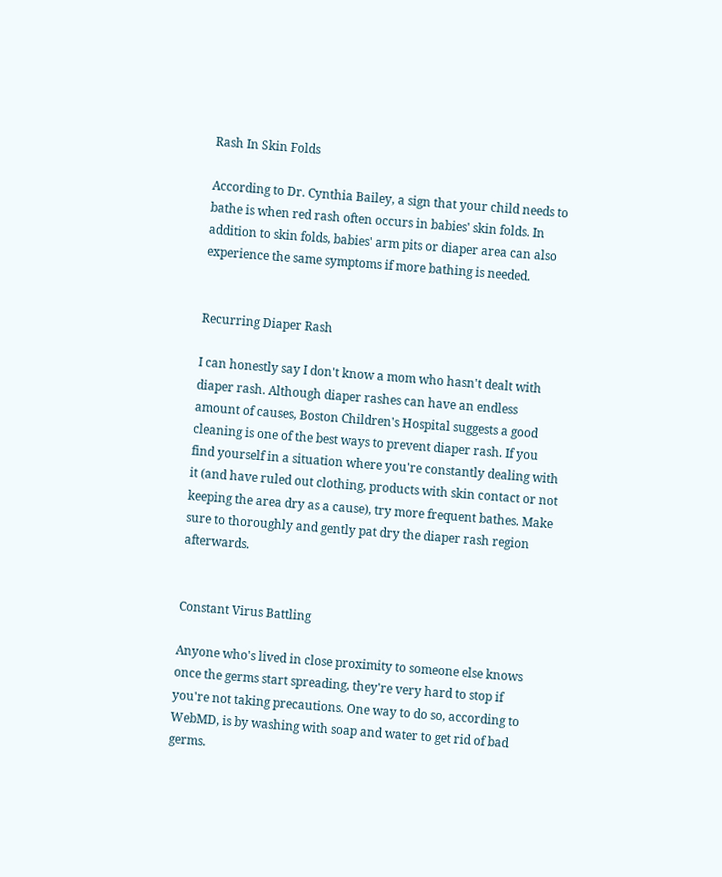Rash In Skin Folds

According to Dr. Cynthia Bailey, a sign that your child needs to bathe is when red rash often occurs in babies' skin folds. In addition to skin folds, babies' arm pits or diaper area can also experience the same symptoms if more bathing is needed.


Recurring Diaper Rash

I can honestly say I don't know a mom who hasn't dealt with diaper rash. Although diaper rashes can have an endless amount of causes, Boston Children's Hospital suggests a good cleaning is one of the best ways to prevent diaper rash. If you find yourself in a situation where you're constantly dealing with it (and have ruled out clothing, products with skin contact or not keeping the area dry as a cause), try more frequent bathes. Make sure to thoroughly and gently pat dry the diaper rash region afterwards.


Constant Virus Battling

Anyone who's lived in close proximity to someone else knows once the germs start spreading, they're very hard to stop if you're not taking precautions. One way to do so, according to WebMD, is by washing with soap and water to get rid of bad germs.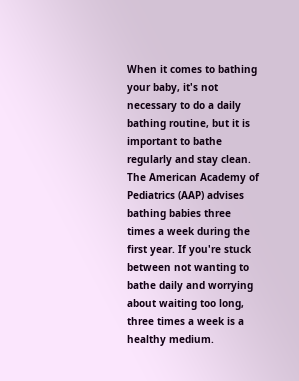When it comes to bathing your baby, it's not necessary to do a daily bathing routine, but it is important to bathe regularly and stay clean. The American Academy of Pediatrics (AAP) advises bathing babies three times a week during the first year. If you're stuck between not wanting to bathe daily and worrying about waiting too long, three times a week is a healthy medium.